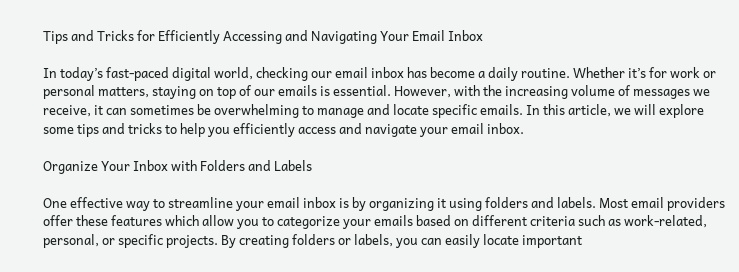Tips and Tricks for Efficiently Accessing and Navigating Your Email Inbox

In today’s fast-paced digital world, checking our email inbox has become a daily routine. Whether it’s for work or personal matters, staying on top of our emails is essential. However, with the increasing volume of messages we receive, it can sometimes be overwhelming to manage and locate specific emails. In this article, we will explore some tips and tricks to help you efficiently access and navigate your email inbox.

Organize Your Inbox with Folders and Labels

One effective way to streamline your email inbox is by organizing it using folders and labels. Most email providers offer these features which allow you to categorize your emails based on different criteria such as work-related, personal, or specific projects. By creating folders or labels, you can easily locate important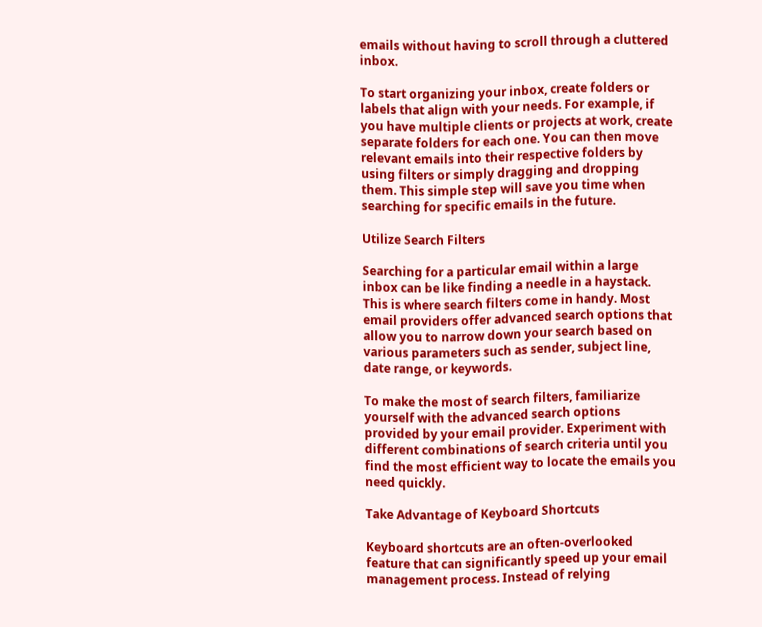emails without having to scroll through a cluttered inbox.

To start organizing your inbox, create folders or labels that align with your needs. For example, if you have multiple clients or projects at work, create separate folders for each one. You can then move relevant emails into their respective folders by using filters or simply dragging and dropping them. This simple step will save you time when searching for specific emails in the future.

Utilize Search Filters

Searching for a particular email within a large inbox can be like finding a needle in a haystack. This is where search filters come in handy. Most email providers offer advanced search options that allow you to narrow down your search based on various parameters such as sender, subject line, date range, or keywords.

To make the most of search filters, familiarize yourself with the advanced search options provided by your email provider. Experiment with different combinations of search criteria until you find the most efficient way to locate the emails you need quickly.

Take Advantage of Keyboard Shortcuts

Keyboard shortcuts are an often-overlooked feature that can significantly speed up your email management process. Instead of relying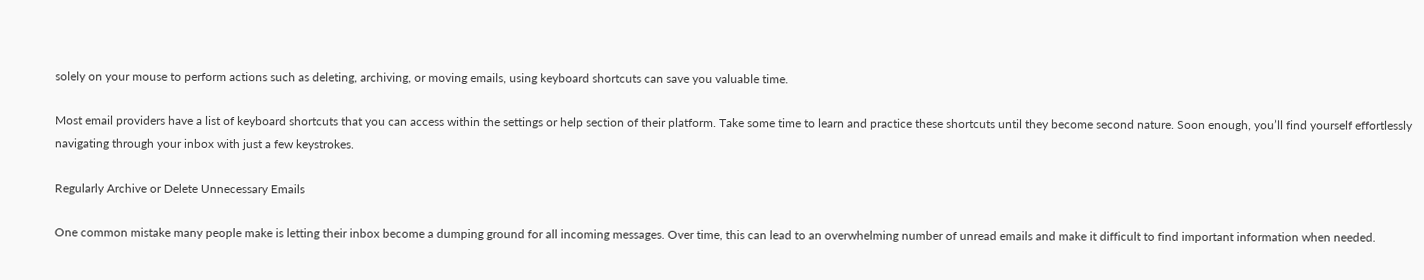solely on your mouse to perform actions such as deleting, archiving, or moving emails, using keyboard shortcuts can save you valuable time.

Most email providers have a list of keyboard shortcuts that you can access within the settings or help section of their platform. Take some time to learn and practice these shortcuts until they become second nature. Soon enough, you’ll find yourself effortlessly navigating through your inbox with just a few keystrokes.

Regularly Archive or Delete Unnecessary Emails

One common mistake many people make is letting their inbox become a dumping ground for all incoming messages. Over time, this can lead to an overwhelming number of unread emails and make it difficult to find important information when needed.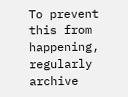To prevent this from happening, regularly archive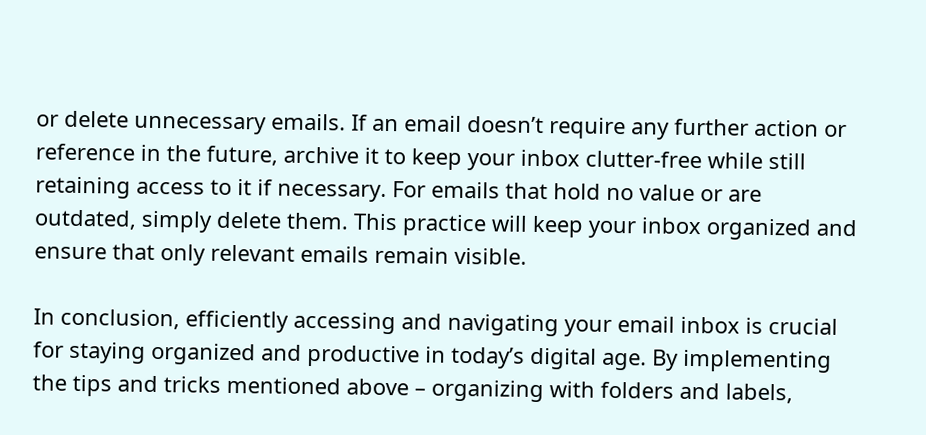or delete unnecessary emails. If an email doesn’t require any further action or reference in the future, archive it to keep your inbox clutter-free while still retaining access to it if necessary. For emails that hold no value or are outdated, simply delete them. This practice will keep your inbox organized and ensure that only relevant emails remain visible.

In conclusion, efficiently accessing and navigating your email inbox is crucial for staying organized and productive in today’s digital age. By implementing the tips and tricks mentioned above – organizing with folders and labels,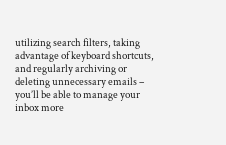utilizing search filters, taking advantage of keyboard shortcuts, and regularly archiving or deleting unnecessary emails – you’ll be able to manage your inbox more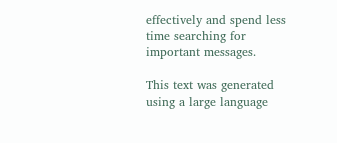effectively and spend less time searching for important messages.

This text was generated using a large language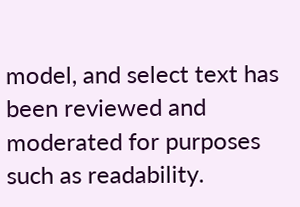model, and select text has been reviewed and moderated for purposes such as readability.